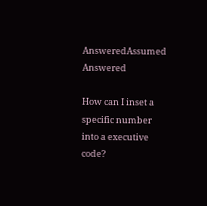AnsweredAssumed Answered

How can I inset a specific number into a executive code?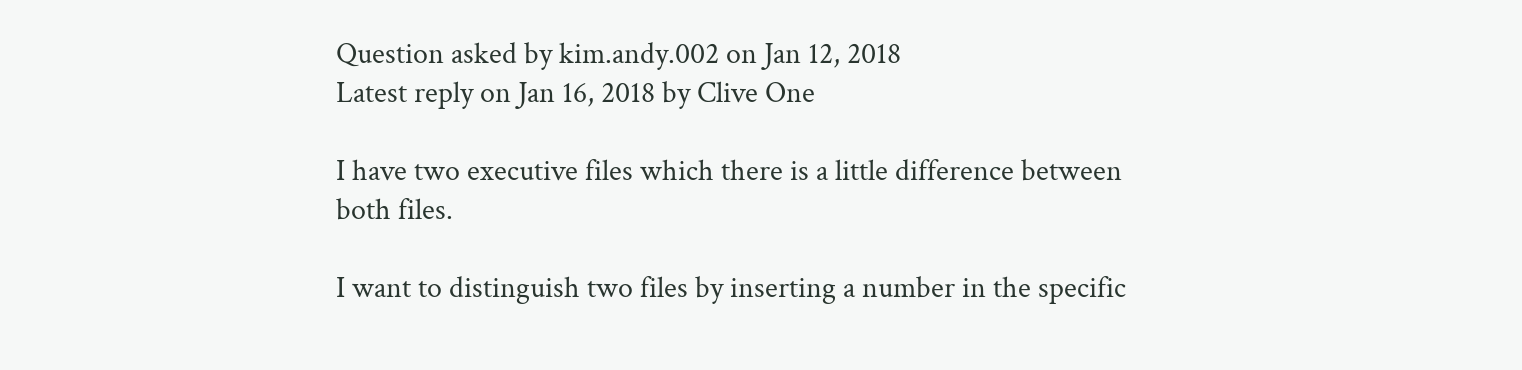Question asked by kim.andy.002 on Jan 12, 2018
Latest reply on Jan 16, 2018 by Clive One

I have two executive files which there is a little difference between both files.

I want to distinguish two files by inserting a number in the specific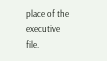place of the executive file.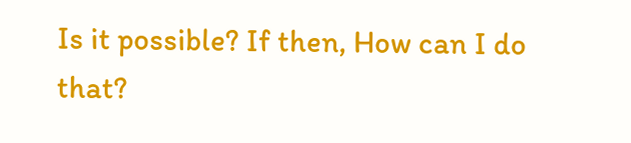Is it possible? If then, How can I do that?